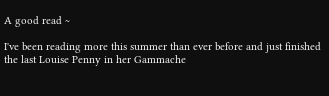A good read ~

I've been reading more this summer than ever before and just finished the last Louise Penny in her Gammache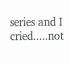series and I cried.....not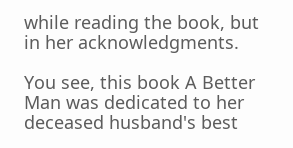while reading the book, but in her acknowledgments.

You see, this book A Better Man was dedicated to her deceased husband's best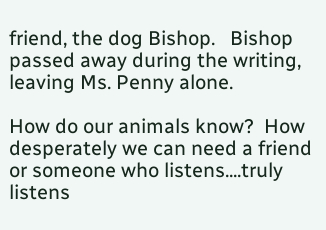friend, the dog Bishop.   Bishop passed away during the writing, leaving Ms. Penny alone.

How do our animals know?  How desperately we can need a friend or someone who listens....truly listens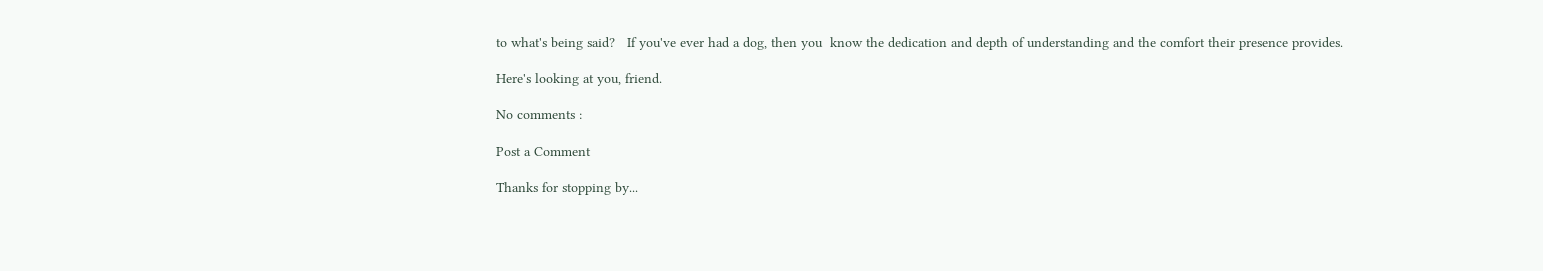to what's being said?   If you've ever had a dog, then you  know the dedication and depth of understanding and the comfort their presence provides.

Here's looking at you, friend.

No comments :

Post a Comment

Thanks for stopping by...